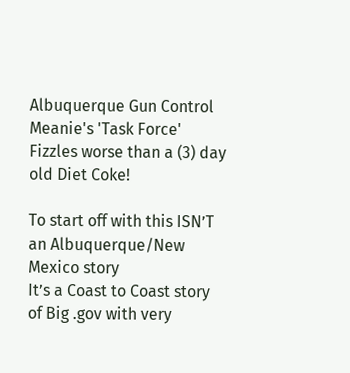Albuquerque Gun Control Meanie's 'Task Force' Fizzles worse than a (3) day old Diet Coke!

To start off with this ISN’T an Albuquerque/New Mexico story
It’s a Coast to Coast story of Big .gov with very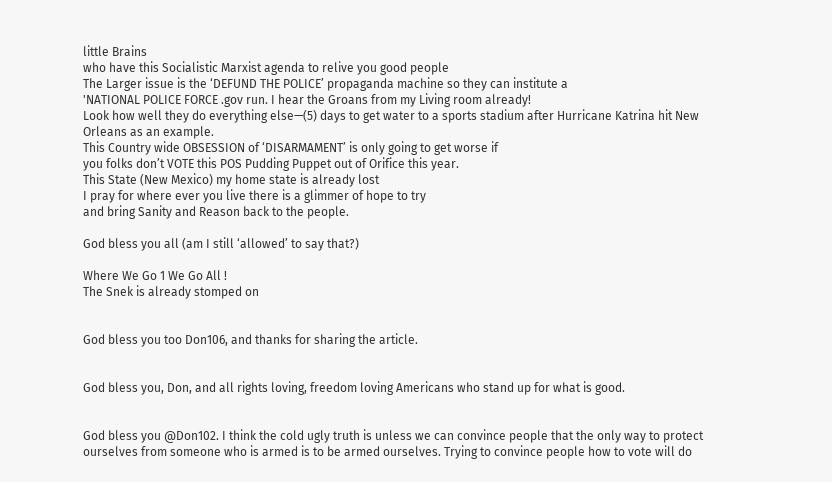little Brains
who have this Socialistic Marxist agenda to relive you good people
The Larger issue is the ‘DEFUND THE POLICE’ propaganda machine so they can institute a
'NATIONAL POLICE FORCE .gov run. I hear the Groans from my Living room already!
Look how well they do everything else—(5) days to get water to a sports stadium after Hurricane Katrina hit New Orleans as an example.
This Country wide OBSESSION of ‘DISARMAMENT’ is only going to get worse if
you folks don’t VOTE this POS Pudding Puppet out of Orifice this year.
This State (New Mexico) my home state is already lost
I pray for where ever you live there is a glimmer of hope to try
and bring Sanity and Reason back to the people.

God bless you all (am I still ‘allowed’ to say that?)

Where We Go 1 We Go All !
The Snek is already stomped on


God bless you too Don106, and thanks for sharing the article.


God bless you, Don, and all rights loving, freedom loving Americans who stand up for what is good.


God bless you @Don102. I think the cold ugly truth is unless we can convince people that the only way to protect ourselves from someone who is armed is to be armed ourselves. Trying to convince people how to vote will do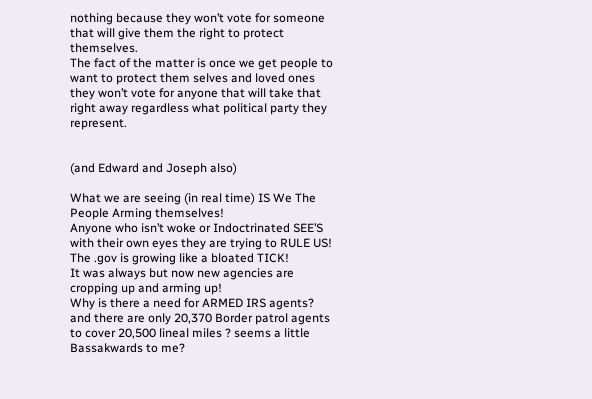nothing because they won’t vote for someone that will give them the right to protect themselves.
The fact of the matter is once we get people to want to protect them selves and loved ones they won’t vote for anyone that will take that right away regardless what political party they represent.


(and Edward and Joseph also)

What we are seeing (in real time) IS We The People Arming themselves!
Anyone who isn’t woke or Indoctrinated SEE’S with their own eyes they are trying to RULE US!
The .gov is growing like a bloated TICK!
It was always but now new agencies are cropping up and arming up!
Why is there a need for ARMED IRS agents? and there are only 20,370 Border patrol agents to cover 20,500 lineal miles ? seems a little Bassakwards to me?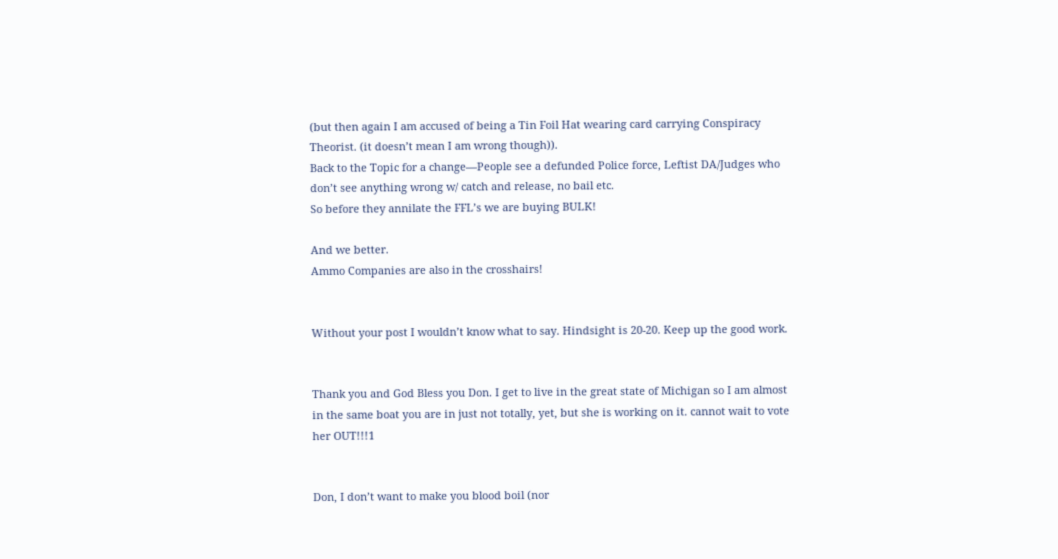(but then again I am accused of being a Tin Foil Hat wearing card carrying Conspiracy Theorist. (it doesn’t mean I am wrong though)).
Back to the Topic for a change—People see a defunded Police force, Leftist DA/Judges who don’t see anything wrong w/ catch and release, no bail etc.
So before they annilate the FFL’s we are buying BULK!

And we better.
Ammo Companies are also in the crosshairs!


Without your post I wouldn’t know what to say. Hindsight is 20-20. Keep up the good work.


Thank you and God Bless you Don. I get to live in the great state of Michigan so I am almost in the same boat you are in just not totally, yet, but she is working on it. cannot wait to vote her OUT!!!1


Don, I don’t want to make you blood boil (nor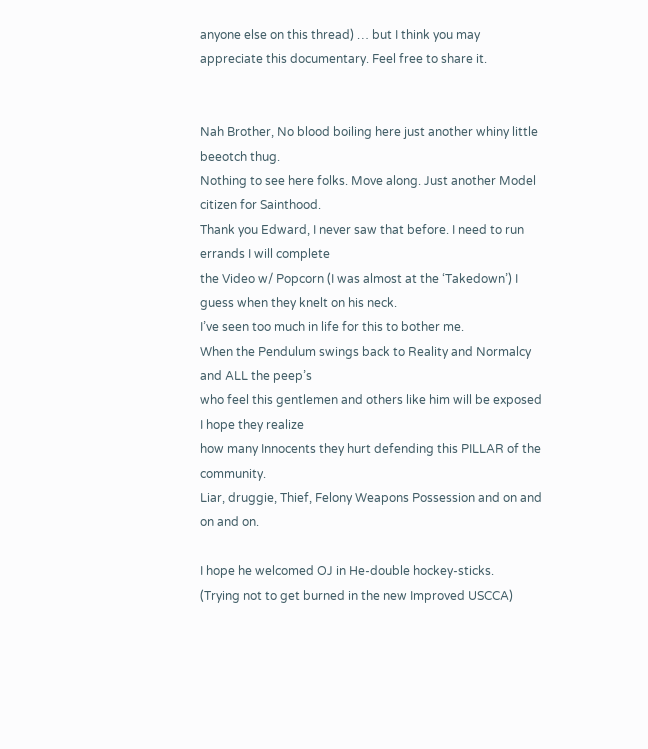anyone else on this thread) … but I think you may appreciate this documentary. Feel free to share it.


Nah Brother, No blood boiling here just another whiny little beeotch thug.
Nothing to see here folks. Move along. Just another Model citizen for Sainthood.
Thank you Edward, I never saw that before. I need to run errands I will complete
the Video w/ Popcorn (I was almost at the ‘Takedown’) I guess when they knelt on his neck.
I’ve seen too much in life for this to bother me.
When the Pendulum swings back to Reality and Normalcy and ALL the peep’s
who feel this gentlemen and others like him will be exposed I hope they realize
how many Innocents they hurt defending this PILLAR of the community.
Liar, druggie, Thief, Felony Weapons Possession and on and on and on.

I hope he welcomed OJ in He-double hockey-sticks.
(Trying not to get burned in the new Improved USCCA)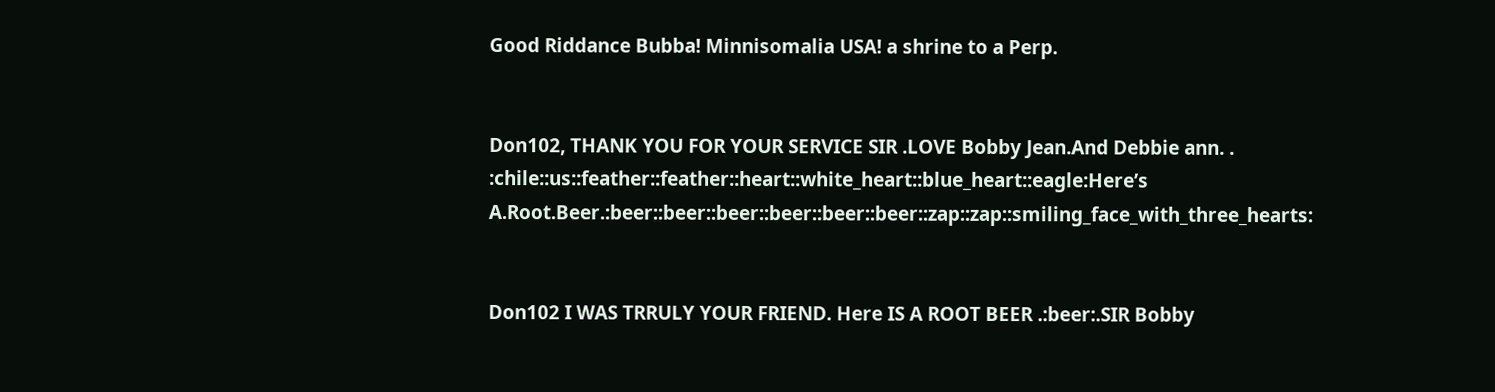Good Riddance Bubba! Minnisomalia USA! a shrine to a Perp.


Don102, THANK YOU FOR YOUR SERVICE SIR .LOVE Bobby Jean.And Debbie ann. . :chile::us::feather::feather::heart::white_heart::blue_heart::eagle:Here’s A.Root.Beer.:beer::beer::beer::beer::beer::beer::zap::zap::smiling_face_with_three_hearts:


Don102 I WAS TRRULY YOUR FRIEND. Here IS A ROOT BEER .:beer:.SIR Bobby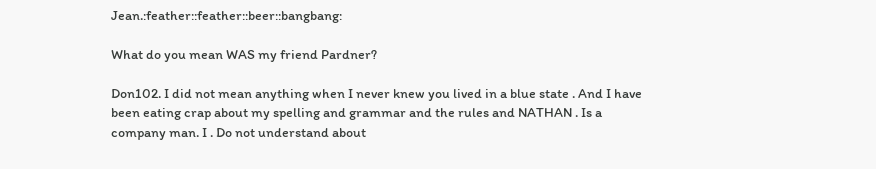Jean.:feather::feather::beer::bangbang:

What do you mean WAS my friend Pardner?

Don102. I did not mean anything when I never knew you lived in a blue state . And I have been eating crap about my spelling and grammar and the rules and NATHAN . Is a company man. I . Do not understand about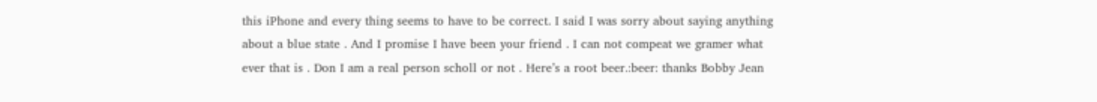this iPhone and every thing seems to have to be correct. I said I was sorry about saying anything about a blue state . And I promise I have been your friend . I can not compeat we gramer what ever that is . Don I am a real person scholl or not . Here’s a root beer.:beer: thanks Bobby Jean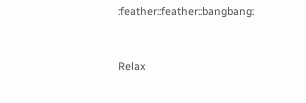:feather::feather::bangbang:


Relax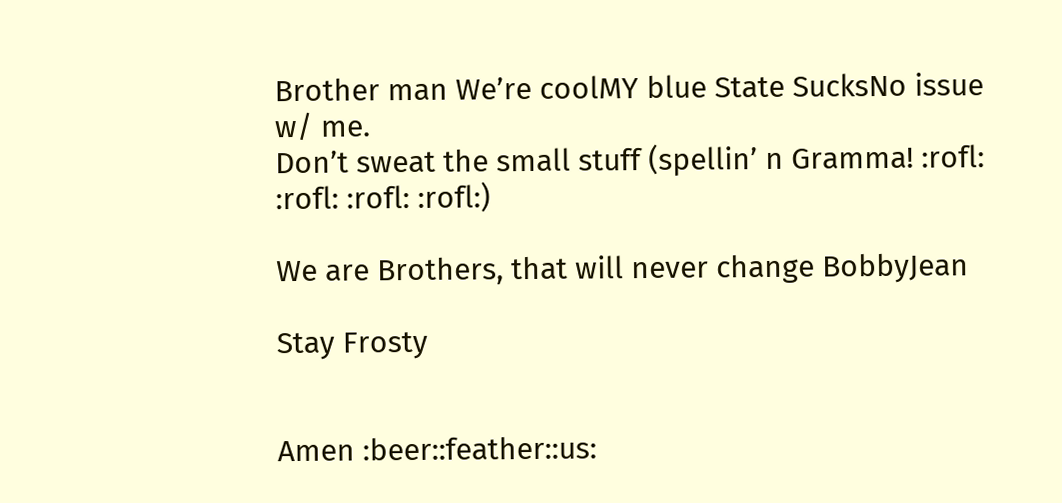Brother man We’re coolMY blue State SucksNo issue w/ me.
Don’t sweat the small stuff (spellin’ n Gramma! :rofl: :rofl: :rofl: :rofl:)

We are Brothers, that will never change BobbyJean

Stay Frosty


Amen :beer::feather::us: